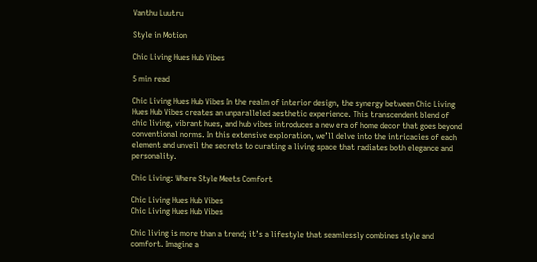Vanthu Luutru

Style in Motion

Chic Living Hues Hub Vibes

5 min read

Chic Living Hues Hub Vibes In the realm of interior design, the synergy between Chic Living Hues Hub Vibes creates an unparalleled aesthetic experience. This transcendent blend of chic living, vibrant hues, and hub vibes introduces a new era of home decor that goes beyond conventional norms. In this extensive exploration, we’ll delve into the intricacies of each element and unveil the secrets to curating a living space that radiates both elegance and personality.

Chic Living: Where Style Meets Comfort

Chic Living Hues Hub Vibes
Chic Living Hues Hub Vibes

Chic living is more than a trend; it’s a lifestyle that seamlessly combines style and comfort. Imagine a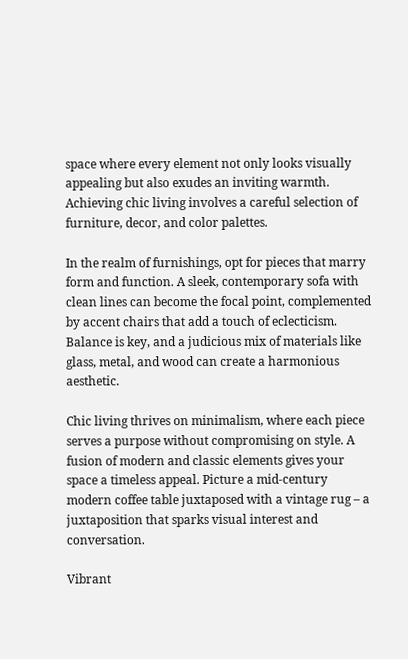space where every element not only looks visually appealing but also exudes an inviting warmth. Achieving chic living involves a careful selection of furniture, decor, and color palettes.

In the realm of furnishings, opt for pieces that marry form and function. A sleek, contemporary sofa with clean lines can become the focal point, complemented by accent chairs that add a touch of eclecticism. Balance is key, and a judicious mix of materials like glass, metal, and wood can create a harmonious aesthetic.

Chic living thrives on minimalism, where each piece serves a purpose without compromising on style. A fusion of modern and classic elements gives your space a timeless appeal. Picture a mid-century modern coffee table juxtaposed with a vintage rug – a juxtaposition that sparks visual interest and conversation.

Vibrant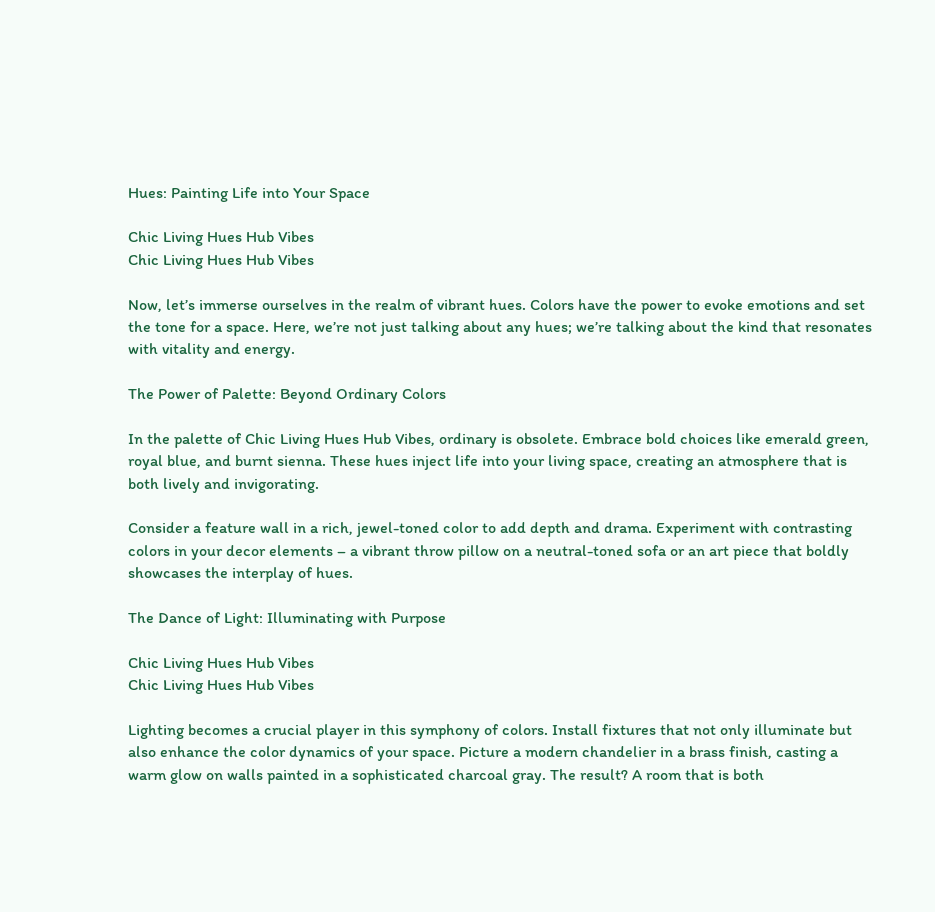Hues: Painting Life into Your Space

Chic Living Hues Hub Vibes
Chic Living Hues Hub Vibes

Now, let’s immerse ourselves in the realm of vibrant hues. Colors have the power to evoke emotions and set the tone for a space. Here, we’re not just talking about any hues; we’re talking about the kind that resonates with vitality and energy.

The Power of Palette: Beyond Ordinary Colors

In the palette of Chic Living Hues Hub Vibes, ordinary is obsolete. Embrace bold choices like emerald green, royal blue, and burnt sienna. These hues inject life into your living space, creating an atmosphere that is both lively and invigorating.

Consider a feature wall in a rich, jewel-toned color to add depth and drama. Experiment with contrasting colors in your decor elements – a vibrant throw pillow on a neutral-toned sofa or an art piece that boldly showcases the interplay of hues.

The Dance of Light: Illuminating with Purpose

Chic Living Hues Hub Vibes
Chic Living Hues Hub Vibes

Lighting becomes a crucial player in this symphony of colors. Install fixtures that not only illuminate but also enhance the color dynamics of your space. Picture a modern chandelier in a brass finish, casting a warm glow on walls painted in a sophisticated charcoal gray. The result? A room that is both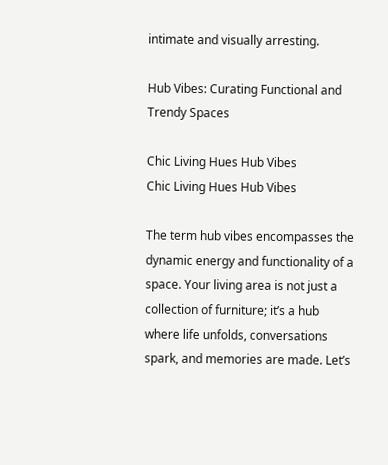intimate and visually arresting.

Hub Vibes: Curating Functional and Trendy Spaces

Chic Living Hues Hub Vibes
Chic Living Hues Hub Vibes

The term hub vibes encompasses the dynamic energy and functionality of a space. Your living area is not just a collection of furniture; it’s a hub where life unfolds, conversations spark, and memories are made. Let’s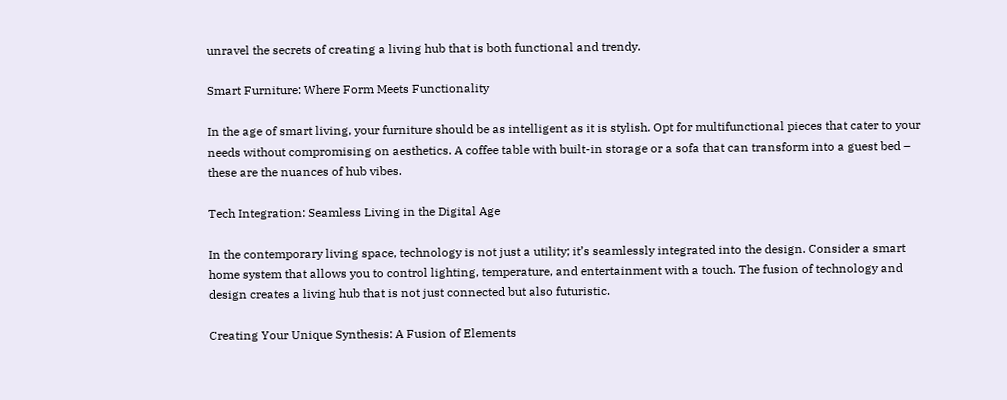unravel the secrets of creating a living hub that is both functional and trendy.

Smart Furniture: Where Form Meets Functionality

In the age of smart living, your furniture should be as intelligent as it is stylish. Opt for multifunctional pieces that cater to your needs without compromising on aesthetics. A coffee table with built-in storage or a sofa that can transform into a guest bed – these are the nuances of hub vibes.

Tech Integration: Seamless Living in the Digital Age

In the contemporary living space, technology is not just a utility; it’s seamlessly integrated into the design. Consider a smart home system that allows you to control lighting, temperature, and entertainment with a touch. The fusion of technology and design creates a living hub that is not just connected but also futuristic.

Creating Your Unique Synthesis: A Fusion of Elements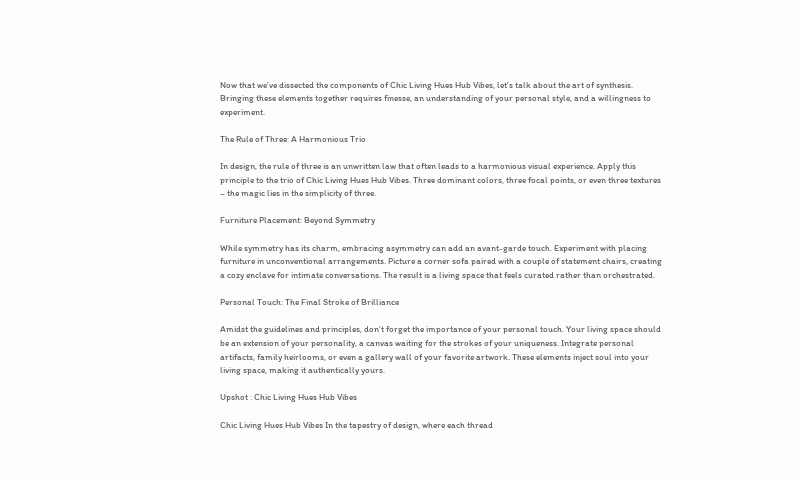Now that we’ve dissected the components of Chic Living Hues Hub Vibes, let’s talk about the art of synthesis. Bringing these elements together requires finesse, an understanding of your personal style, and a willingness to experiment.

The Rule of Three: A Harmonious Trio

In design, the rule of three is an unwritten law that often leads to a harmonious visual experience. Apply this principle to the trio of Chic Living Hues Hub Vibes. Three dominant colors, three focal points, or even three textures – the magic lies in the simplicity of three.

Furniture Placement: Beyond Symmetry

While symmetry has its charm, embracing asymmetry can add an avant-garde touch. Experiment with placing furniture in unconventional arrangements. Picture a corner sofa paired with a couple of statement chairs, creating a cozy enclave for intimate conversations. The result is a living space that feels curated rather than orchestrated.

Personal Touch: The Final Stroke of Brilliance

Amidst the guidelines and principles, don’t forget the importance of your personal touch. Your living space should be an extension of your personality, a canvas waiting for the strokes of your uniqueness. Integrate personal artifacts, family heirlooms, or even a gallery wall of your favorite artwork. These elements inject soul into your living space, making it authentically yours.

Upshot : Chic Living Hues Hub Vibes

Chic Living Hues Hub Vibes In the tapestry of design, where each thread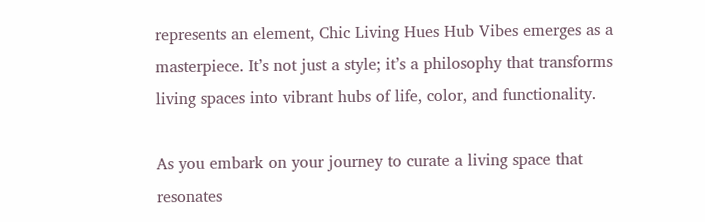represents an element, Chic Living Hues Hub Vibes emerges as a masterpiece. It’s not just a style; it’s a philosophy that transforms living spaces into vibrant hubs of life, color, and functionality.

As you embark on your journey to curate a living space that resonates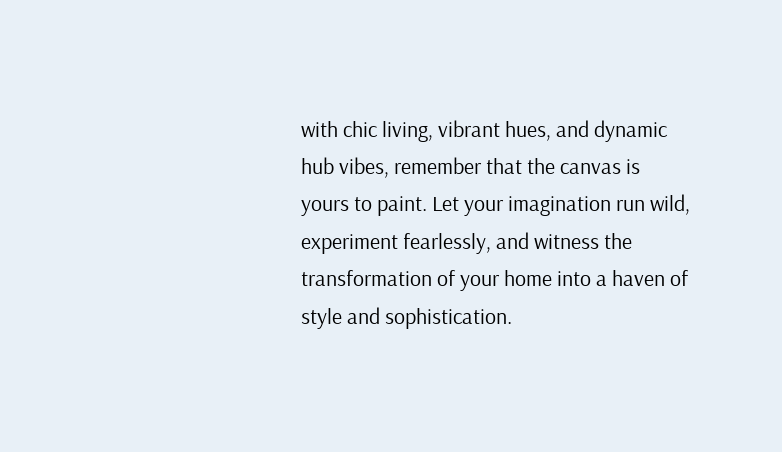with chic living, vibrant hues, and dynamic hub vibes, remember that the canvas is yours to paint. Let your imagination run wild, experiment fearlessly, and witness the transformation of your home into a haven of style and sophistication.